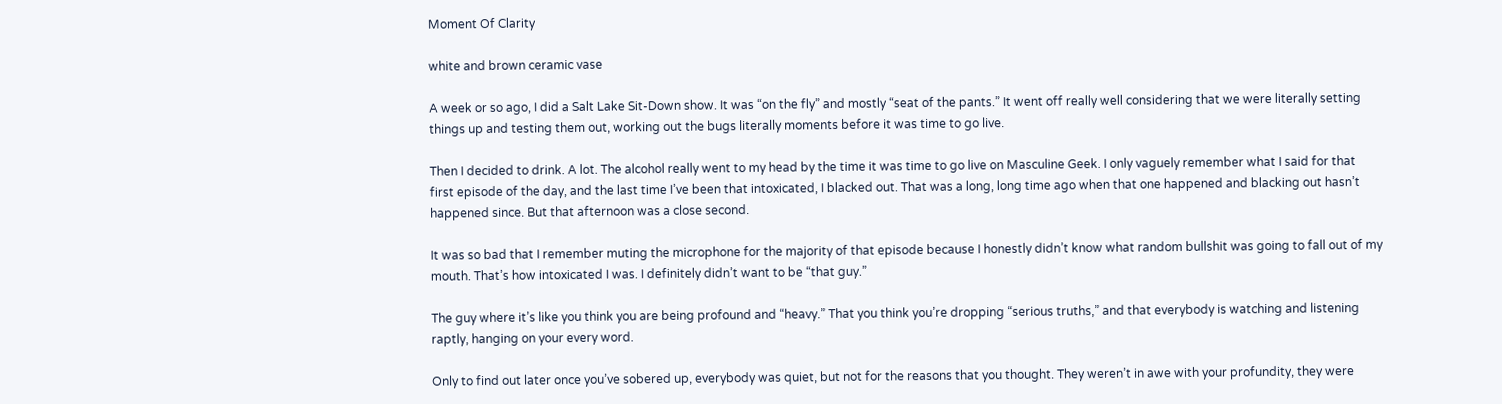Moment Of Clarity

white and brown ceramic vase

A week or so ago, I did a Salt Lake Sit-Down show. It was “on the fly” and mostly “seat of the pants.” It went off really well considering that we were literally setting things up and testing them out, working out the bugs literally moments before it was time to go live.

Then I decided to drink. A lot. The alcohol really went to my head by the time it was time to go live on Masculine Geek. I only vaguely remember what I said for that first episode of the day, and the last time I’ve been that intoxicated, I blacked out. That was a long, long time ago when that one happened and blacking out hasn’t happened since. But that afternoon was a close second.

It was so bad that I remember muting the microphone for the majority of that episode because I honestly didn’t know what random bullshit was going to fall out of my mouth. That’s how intoxicated I was. I definitely didn’t want to be “that guy.”

The guy where it’s like you think you are being profound and “heavy.” That you think you’re dropping “serious truths,” and that everybody is watching and listening raptly, hanging on your every word.

Only to find out later once you’ve sobered up, everybody was quiet, but not for the reasons that you thought. They weren’t in awe with your profundity, they were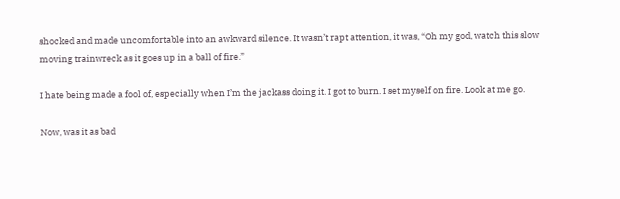shocked and made uncomfortable into an awkward silence. It wasn’t rapt attention, it was, “Oh my god, watch this slow moving trainwreck as it goes up in a ball of fire.”

I hate being made a fool of, especially when I’m the jackass doing it. I got to burn. I set myself on fire. Look at me go.

Now, was it as bad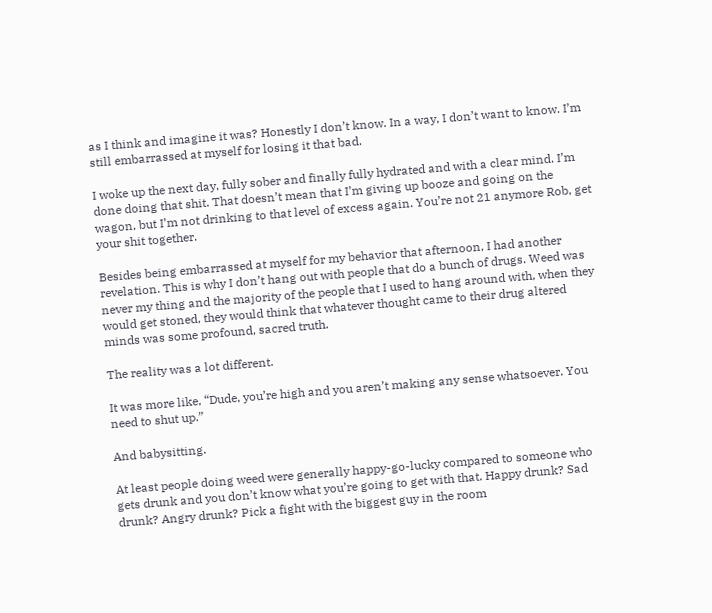as I think and imagine it was? Honestly I don’t know. In a way, I don’t want to know. I’m still embarrassed at myself for losing it that bad.

I woke up the next day, fully sober and finally fully hydrated and with a clear mind. I’m done doing that shit. That doesn’t mean that I’m giving up booze and going on the wagon, but I’m not drinking to that level of excess again. You’re not 21 anymore Rob, get your shit together.

Besides being embarrassed at myself for my behavior that afternoon, I had another revelation. This is why I don’t hang out with people that do a bunch of drugs. Weed was never my thing and the majority of the people that I used to hang around with, when they would get stoned, they would think that whatever thought came to their drug altered minds was some profound, sacred truth.

The reality was a lot different.

It was more like, “Dude, you’re high and you aren’t making any sense whatsoever. You need to shut up.”

And babysitting.

At least people doing weed were generally happy-go-lucky compared to someone who gets drunk and you don’t know what you’re going to get with that. Happy drunk? Sad drunk? Angry drunk? Pick a fight with the biggest guy in the room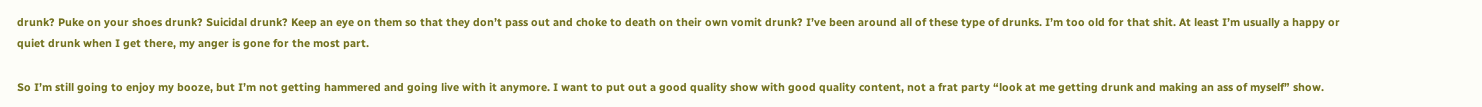drunk? Puke on your shoes drunk? Suicidal drunk? Keep an eye on them so that they don’t pass out and choke to death on their own vomit drunk? I’ve been around all of these type of drunks. I’m too old for that shit. At least I’m usually a happy or quiet drunk when I get there, my anger is gone for the most part.

So I’m still going to enjoy my booze, but I’m not getting hammered and going live with it anymore. I want to put out a good quality show with good quality content, not a frat party “look at me getting drunk and making an ass of myself” show.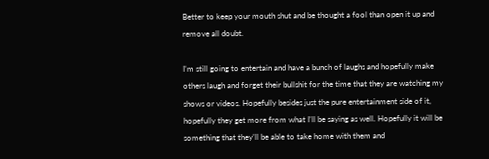Better to keep your mouth shut and be thought a fool than open it up and remove all doubt.

I’m still going to entertain and have a bunch of laughs and hopefully make others laugh and forget their bullshit for the time that they are watching my shows or videos. Hopefully besides just the pure entertainment side of it, hopefully they get more from what I’ll be saying as well. Hopefully it will be something that they’ll be able to take home with them and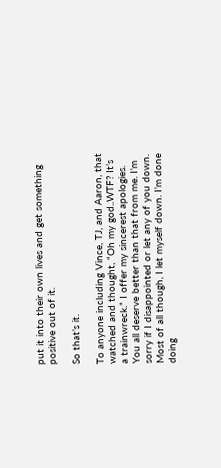put it into their own lives and get something positive out of it.

So that’s it.

To anyone including Vince, TJ, and Aaron, that watched and thought, “Oh my god..WTF? It’s a trainwreck.” I offer my sincerest apologies. You all deserve better than that from me. I’m sorry if I disappointed or let any of you down. Most of all though, I let myself down. I’m done doing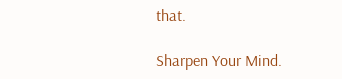that.

Sharpen Your Mind.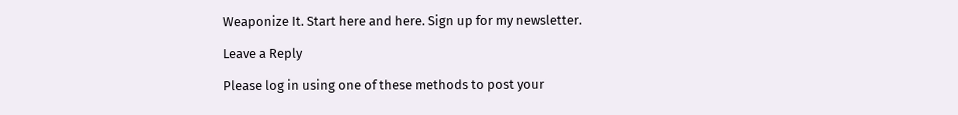Weaponize It. Start here and here. Sign up for my newsletter.

Leave a Reply

Please log in using one of these methods to post your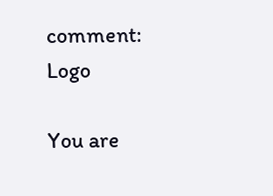comment: Logo

You are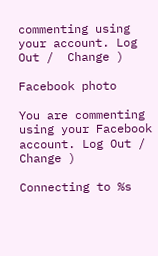commenting using your account. Log Out /  Change )

Facebook photo

You are commenting using your Facebook account. Log Out /  Change )

Connecting to %s